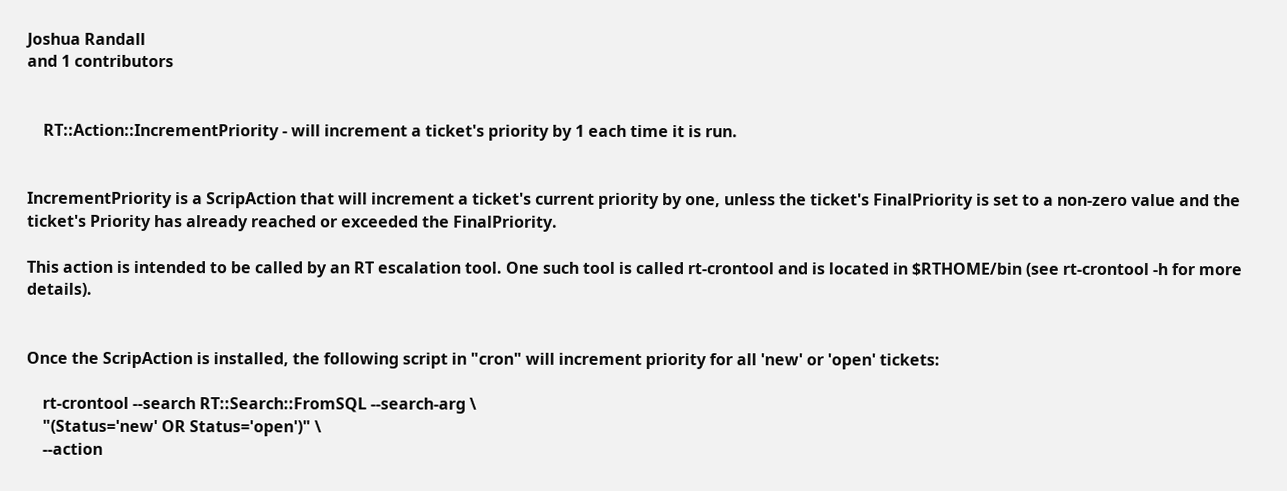Joshua Randall
and 1 contributors


    RT::Action::IncrementPriority - will increment a ticket's priority by 1 each time it is run.


IncrementPriority is a ScripAction that will increment a ticket's current priority by one, unless the ticket's FinalPriority is set to a non-zero value and the ticket's Priority has already reached or exceeded the FinalPriority.

This action is intended to be called by an RT escalation tool. One such tool is called rt-crontool and is located in $RTHOME/bin (see rt-crontool -h for more details).


Once the ScripAction is installed, the following script in "cron" will increment priority for all 'new' or 'open' tickets:

    rt-crontool --search RT::Search::FromSQL --search-arg \
    "(Status='new' OR Status='open')" \
    --action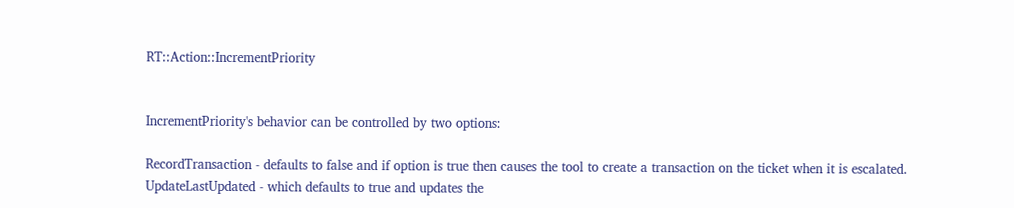RT::Action::IncrementPriority


IncrementPriority's behavior can be controlled by two options:

RecordTransaction - defaults to false and if option is true then causes the tool to create a transaction on the ticket when it is escalated.
UpdateLastUpdated - which defaults to true and updates the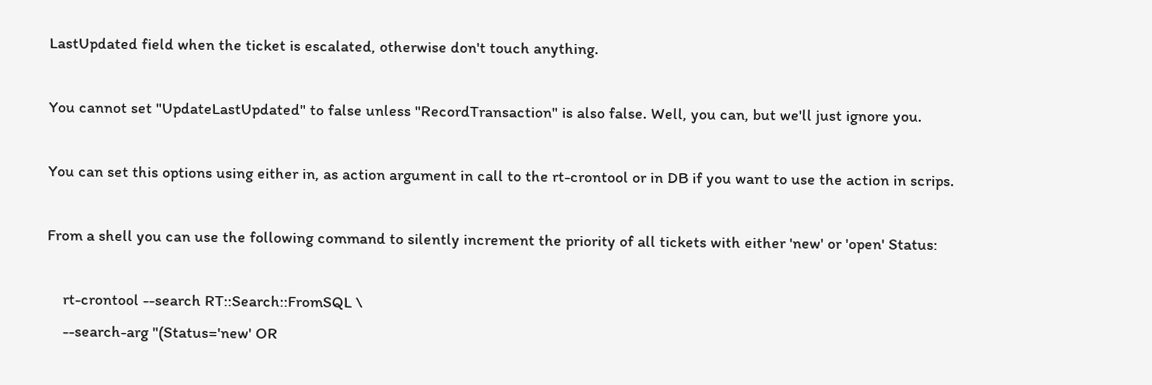LastUpdated field when the ticket is escalated, otherwise don't touch anything.

You cannot set "UpdateLastUpdated" to false unless "RecordTransaction" is also false. Well, you can, but we'll just ignore you.

You can set this options using either in, as action argument in call to the rt-crontool or in DB if you want to use the action in scrips.

From a shell you can use the following command to silently increment the priority of all tickets with either 'new' or 'open' Status:

    rt-crontool --search RT::Search::FromSQL \
    --search-arg "(Status='new' OR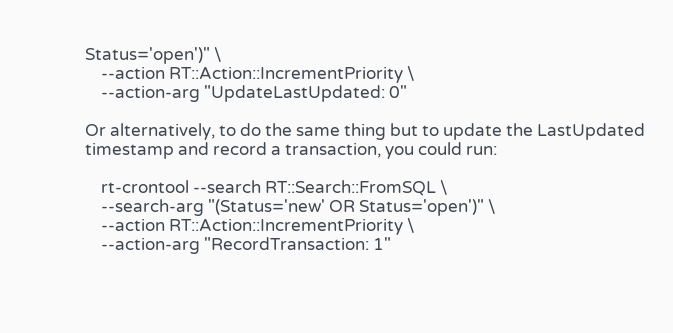Status='open')" \
    --action RT::Action::IncrementPriority \
    --action-arg "UpdateLastUpdated: 0"

Or alternatively, to do the same thing but to update the LastUpdated timestamp and record a transaction, you could run:

    rt-crontool --search RT::Search::FromSQL \
    --search-arg "(Status='new' OR Status='open')" \
    --action RT::Action::IncrementPriority \
    --action-arg "RecordTransaction: 1"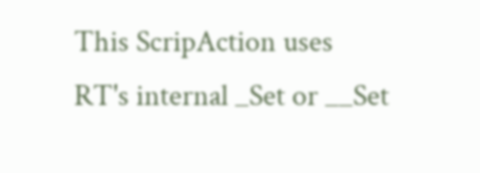This ScripAction uses RT's internal _Set or __Set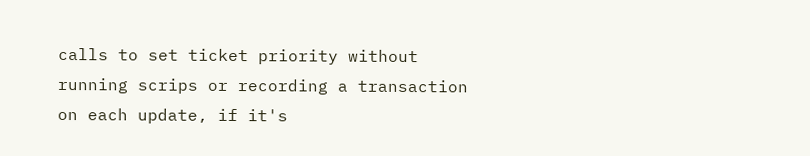calls to set ticket priority without running scrips or recording a transaction on each update, if it's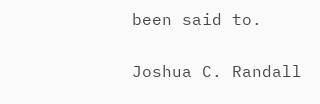been said to.


Joshua C. Randall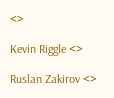<>

Kevin Riggle <>

Ruslan Zakirov <>